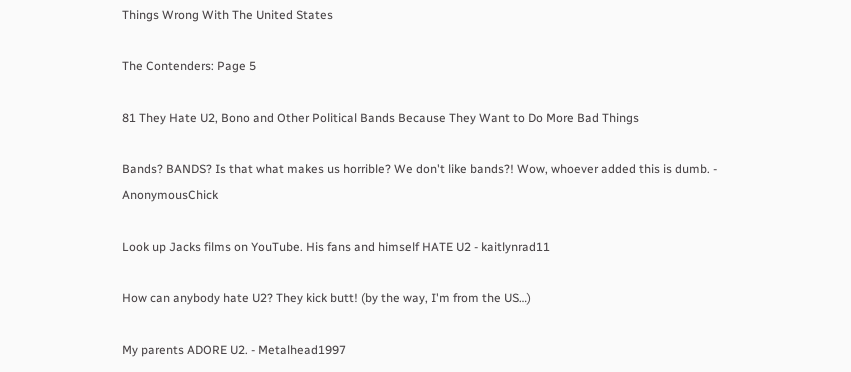Things Wrong With The United States

The Contenders: Page 5

81 They Hate U2, Bono and Other Political Bands Because They Want to Do More Bad Things

Bands? BANDS? Is that what makes us horrible? We don't like bands?! Wow, whoever added this is dumb. - AnonymousChick

Look up Jacks films on YouTube. His fans and himself HATE U2 - kaitlynrad11

How can anybody hate U2? They kick butt! (by the way, I'm from the US…)

My parents ADORE U2. - Metalhead1997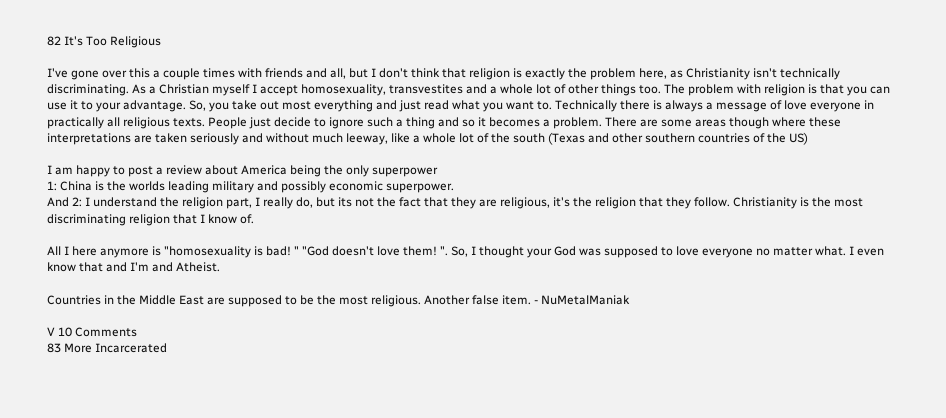82 It's Too Religious

I've gone over this a couple times with friends and all, but I don't think that religion is exactly the problem here, as Christianity isn't technically discriminating. As a Christian myself I accept homosexuality, transvestites and a whole lot of other things too. The problem with religion is that you can use it to your advantage. So, you take out most everything and just read what you want to. Technically there is always a message of love everyone in practically all religious texts. People just decide to ignore such a thing and so it becomes a problem. There are some areas though where these interpretations are taken seriously and without much leeway, like a whole lot of the south (Texas and other southern countries of the US)

I am happy to post a review about America being the only superpower
1: China is the worlds leading military and possibly economic superpower.
And 2: I understand the religion part, I really do, but its not the fact that they are religious, it's the religion that they follow. Christianity is the most discriminating religion that I know of.

All I here anymore is "homosexuality is bad! " "God doesn't love them! ". So, I thought your God was supposed to love everyone no matter what. I even know that and I'm and Atheist.

Countries in the Middle East are supposed to be the most religious. Another false item. - NuMetalManiak

V 10 Comments
83 More Incarcerated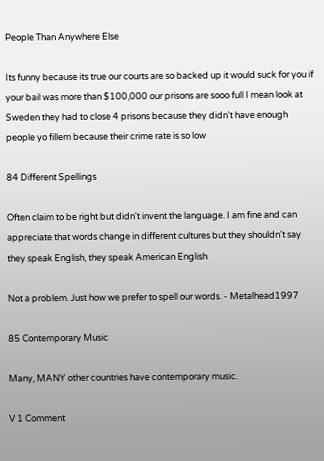People Than Anywhere Else

Its funny because its true our courts are so backed up it would suck for you if your bail was more than $100,000 our prisons are sooo full I mean look at Sweden they had to close 4 prisons because they didn't have enough people yo fillem because their crime rate is so low

84 Different Spellings

Often claim to be right but didn't invent the language. I am fine and can appreciate that words change in different cultures but they shouldn't say they speak English, they speak American English

Not a problem. Just how we prefer to spell our words. - Metalhead1997

85 Contemporary Music

Many, MANY other countries have contemporary music.

V 1 Comment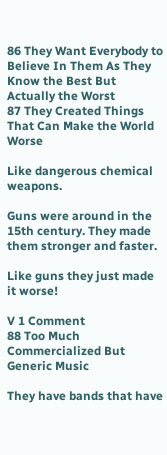86 They Want Everybody to Believe In Them As They Know the Best But Actually the Worst
87 They Created Things That Can Make the World Worse

Like dangerous chemical weapons.

Guns were around in the 15th century. They made them stronger and faster.

Like guns they just made it worse!

V 1 Comment
88 Too Much Commercialized But Generic Music

They have bands that have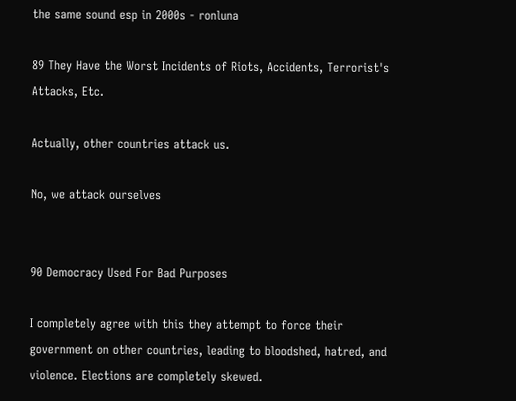the same sound esp in 2000s - ronluna

89 They Have the Worst Incidents of Riots, Accidents, Terrorist's Attacks, Etc.

Actually, other countries attack us.

No, we attack ourselves


90 Democracy Used For Bad Purposes

I completely agree with this they attempt to force their government on other countries, leading to bloodshed, hatred, and violence. Elections are completely skewed.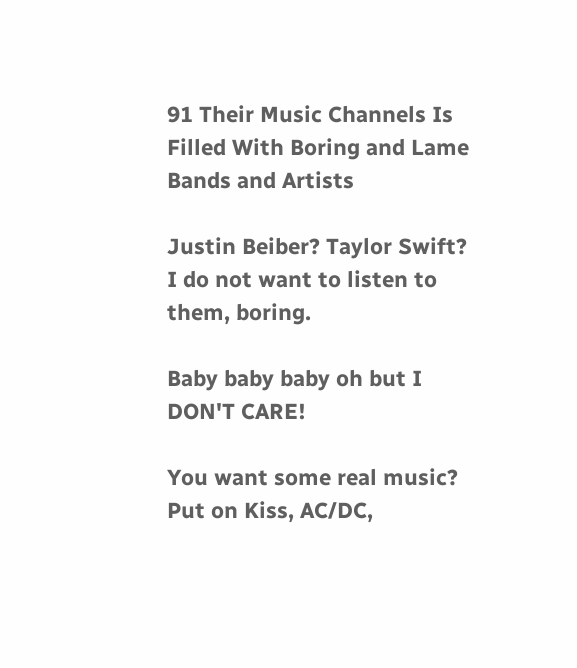91 Their Music Channels Is Filled With Boring and Lame Bands and Artists

Justin Beiber? Taylor Swift? I do not want to listen to them, boring.

Baby baby baby oh but I DON'T CARE!

You want some real music? Put on Kiss, AC/DC,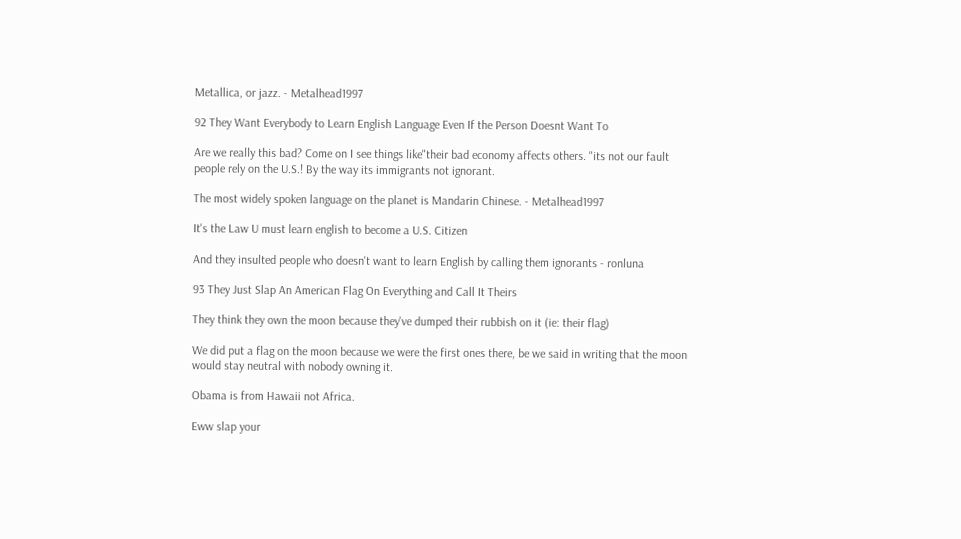Metallica, or jazz. - Metalhead1997

92 They Want Everybody to Learn English Language Even If the Person Doesnt Want To

Are we really this bad? Come on I see things like"their bad economy affects others. "its not our fault people rely on the U.S.! By the way its immigrants not ignorant.

The most widely spoken language on the planet is Mandarin Chinese. - Metalhead1997

It's the Law U must learn english to become a U.S. Citizen

And they insulted people who doesn't want to learn English by calling them ignorants - ronluna

93 They Just Slap An American Flag On Everything and Call It Theirs

They think they own the moon because they've dumped their rubbish on it (ie: their flag)

We did put a flag on the moon because we were the first ones there, be we said in writing that the moon would stay neutral with nobody owning it.

Obama is from Hawaii not Africa.

Eww slap your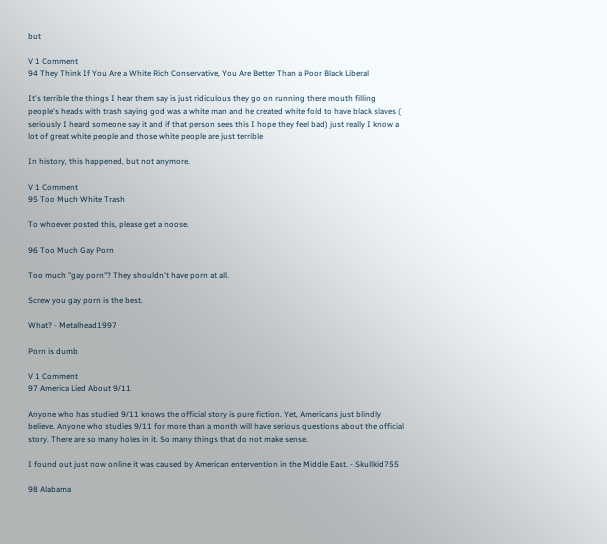but

V 1 Comment
94 They Think If You Are a White Rich Conservative, You Are Better Than a Poor Black Liberal

It's terrible the things I hear them say is just ridiculous they go on running there mouth filling people's heads with trash saying god was a white man and he created white fold to have black slaves ( seriously I heard someone say it and if that person sees this I hope they feel bad) just really I know a lot of great white people and those white people are just terrible

In history, this happened, but not anymore.

V 1 Comment
95 Too Much White Trash

To whoever posted this, please get a noose.

96 Too Much Gay Porn

Too much "gay porn"? They shouldn't have porn at all.

Screw you gay porn is the best.

What? - Metalhead1997

Porn is dumb

V 1 Comment
97 America Lied About 9/11

Anyone who has studied 9/11 knows the official story is pure fiction. Yet, Americans just blindly believe. Anyone who studies 9/11 for more than a month will have serious questions about the official story. There are so many holes in it. So many things that do not make sense.

I found out just now online it was caused by American entervention in the Middle East. - Skullkid755

98 Alabama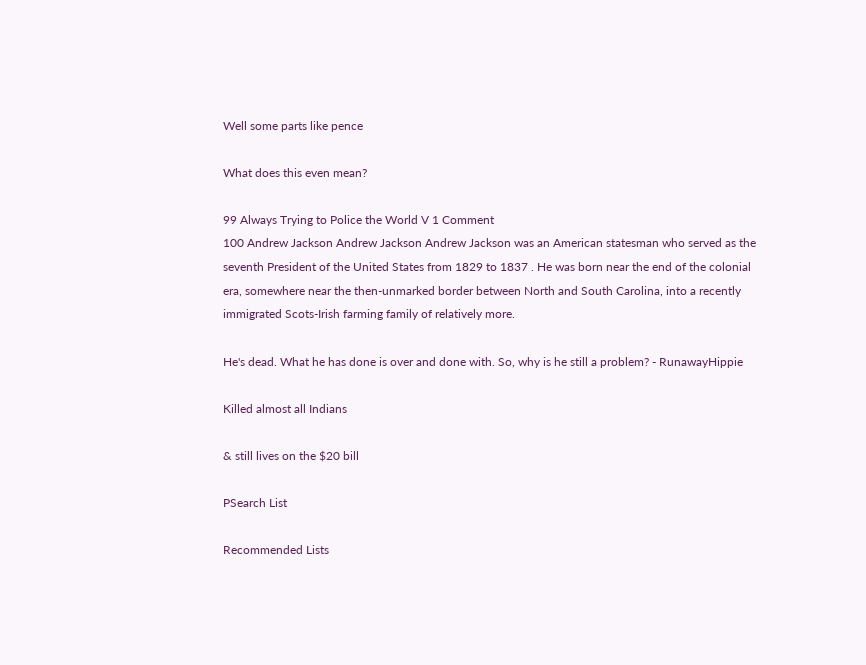Well some parts like pence

What does this even mean?

99 Always Trying to Police the World V 1 Comment
100 Andrew Jackson Andrew Jackson Andrew Jackson was an American statesman who served as the seventh President of the United States from 1829 to 1837 . He was born near the end of the colonial era, somewhere near the then-unmarked border between North and South Carolina, into a recently immigrated Scots-Irish farming family of relatively more.

He's dead. What he has done is over and done with. So, why is he still a problem? - RunawayHippie

Killed almost all Indians

& still lives on the $20 bill

PSearch List

Recommended Lists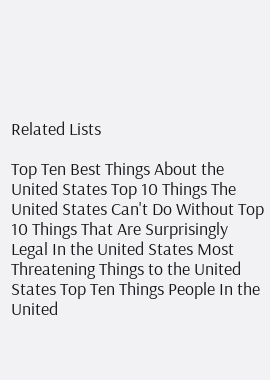Related Lists

Top Ten Best Things About the United States Top 10 Things The United States Can't Do Without Top 10 Things That Are Surprisingly Legal In the United States Most Threatening Things to the United States Top Ten Things People In the United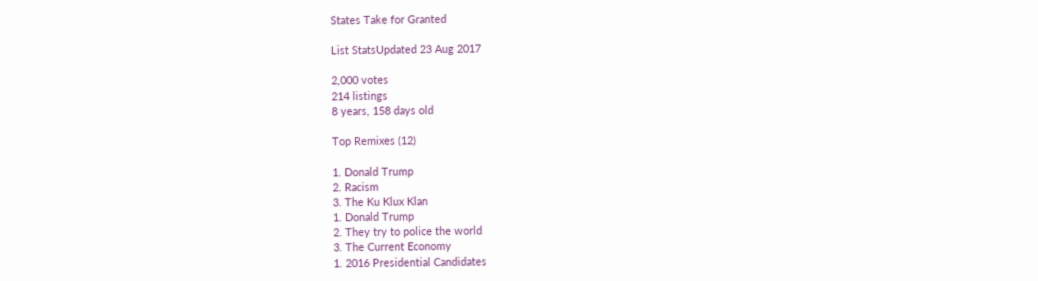States Take for Granted

List StatsUpdated 23 Aug 2017

2,000 votes
214 listings
8 years, 158 days old

Top Remixes (12)

1. Donald Trump
2. Racism
3. The Ku Klux Klan
1. Donald Trump
2. They try to police the world
3. The Current Economy
1. 2016 Presidential Candidates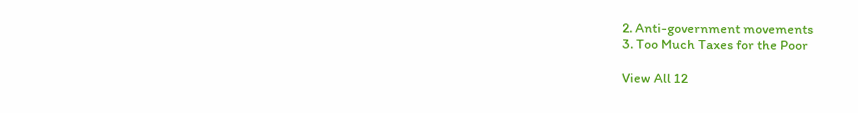2. Anti-government movements
3. Too Much Taxes for the Poor

View All 12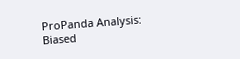ProPanda Analysis: Biased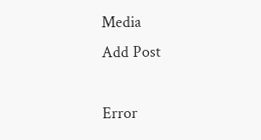Media
Add Post

Error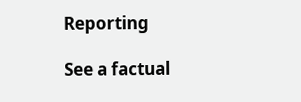Reporting

See a factual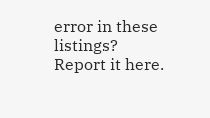error in these listings? Report it here.